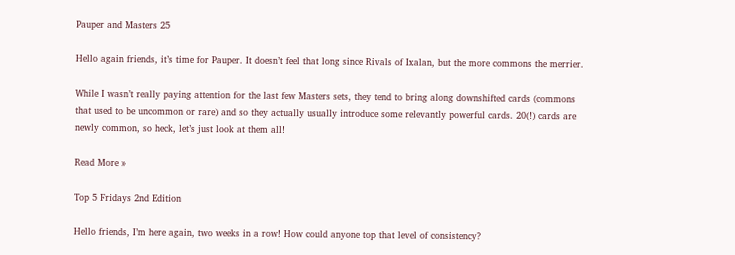Pauper and Masters 25

Hello again friends, it’s time for Pauper. It doesn’t feel that long since Rivals of Ixalan, but the more commons the merrier.

While I wasn’t really paying attention for the last few Masters sets, they tend to bring along downshifted cards (commons that used to be uncommon or rare) and so they actually usually introduce some relevantly powerful cards. 20(!) cards are newly common, so heck, let’s just look at them all!

Read More »

Top 5 Fridays 2nd Edition

Hello friends, I’m here again, two weeks in a row! How could anyone top that level of consistency?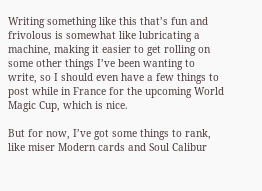Writing something like this that’s fun and frivolous is somewhat like lubricating a machine, making it easier to get rolling on some other things I’ve been wanting to write, so I should even have a few things to post while in France for the upcoming World Magic Cup, which is nice.

But for now, I’ve got some things to rank, like miser Modern cards and Soul Calibur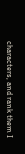characters, and rank them I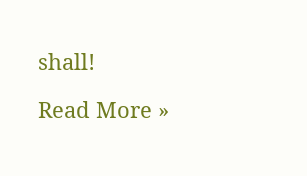shall!

Read More »